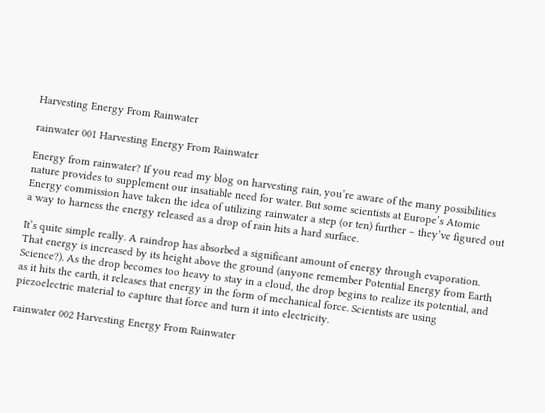Harvesting Energy From Rainwater

rainwater 001 Harvesting Energy From Rainwater

Energy from rainwater? If you read my blog on harvesting rain, you’re aware of the many possibilities nature provides to supplement our insatiable need for water. But some scientists at Europe’s Atomic Energy commission have taken the idea of utilizing rainwater a step (or ten) further – they’ve figured out a way to harness the energy released as a drop of rain hits a hard surface.

It’s quite simple really. A raindrop has absorbed a significant amount of energy through evaporation. That energy is increased by its height above the ground (anyone remember Potential Energy from Earth Science?). As the drop becomes too heavy to stay in a cloud, the drop begins to realize its potential, and as it hits the earth, it releases that energy in the form of mechanical force. Scientists are using piezoelectric material to capture that force and turn it into electricity.

rainwater 002 Harvesting Energy From Rainwater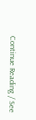Continue Reading / See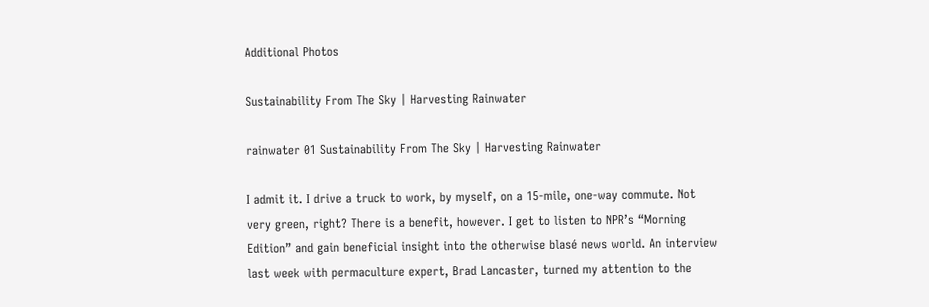Additional Photos

Sustainability From The Sky | Harvesting Rainwater

rainwater 01 Sustainability From The Sky | Harvesting Rainwater

I admit it. I drive a truck to work, by myself, on a 15-mile, one-way commute. Not very green, right? There is a benefit, however. I get to listen to NPR’s “Morning Edition” and gain beneficial insight into the otherwise blasé news world. An interview last week with permaculture expert, Brad Lancaster, turned my attention to the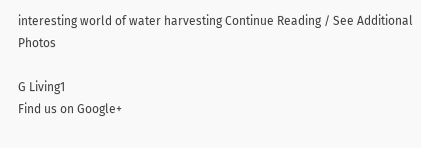interesting world of water harvesting Continue Reading / See Additional Photos

G Living1
Find us on Google+